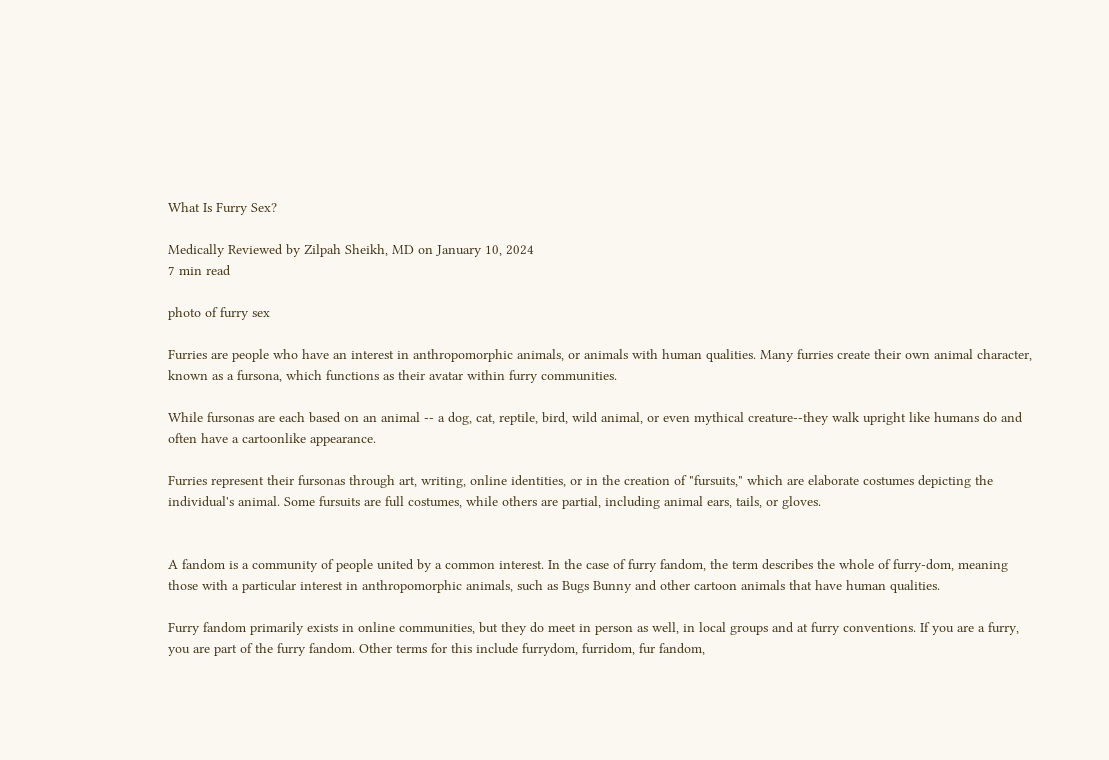What Is Furry Sex?

Medically Reviewed by Zilpah Sheikh, MD on January 10, 2024
7 min read

photo of furry sex

Furries are people who have an interest in anthropomorphic animals, or animals with human qualities. Many furries create their own animal character, known as a fursona, which functions as their avatar within furry communities.

While fursonas are each based on an animal -- a dog, cat, reptile, bird, wild animal, or even mythical creature--they walk upright like humans do and often have a cartoonlike appearance.

Furries represent their fursonas through art, writing, online identities, or in the creation of "fursuits," which are elaborate costumes depicting the individual's animal. Some fursuits are full costumes, while others are partial, including animal ears, tails, or gloves.


A fandom is a community of people united by a common interest. In the case of furry fandom, the term describes the whole of furry-dom, meaning those with a particular interest in anthropomorphic animals, such as Bugs Bunny and other cartoon animals that have human qualities.

Furry fandom primarily exists in online communities, but they do meet in person as well, in local groups and at furry conventions. If you are a furry, you are part of the furry fandom. Other terms for this include furrydom, furridom, fur fandom,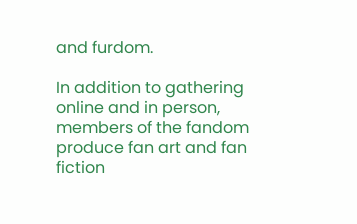and furdom.

In addition to gathering online and in person, members of the fandom produce fan art and fan fiction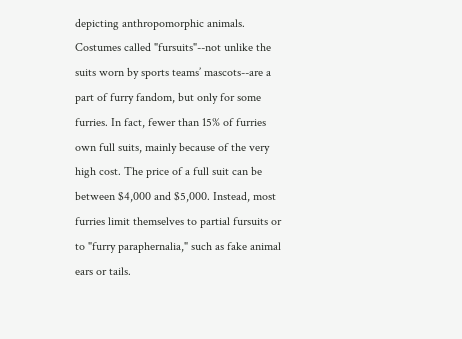depicting anthropomorphic animals. Costumes called "fursuits"--not unlike the suits worn by sports teams’ mascots--are a part of furry fandom, but only for some furries. In fact, fewer than 15% of furries own full suits, mainly because of the very high cost. The price of a full suit can be between $4,000 and $5,000. Instead, most furries limit themselves to partial fursuits or to "furry paraphernalia," such as fake animal ears or tails.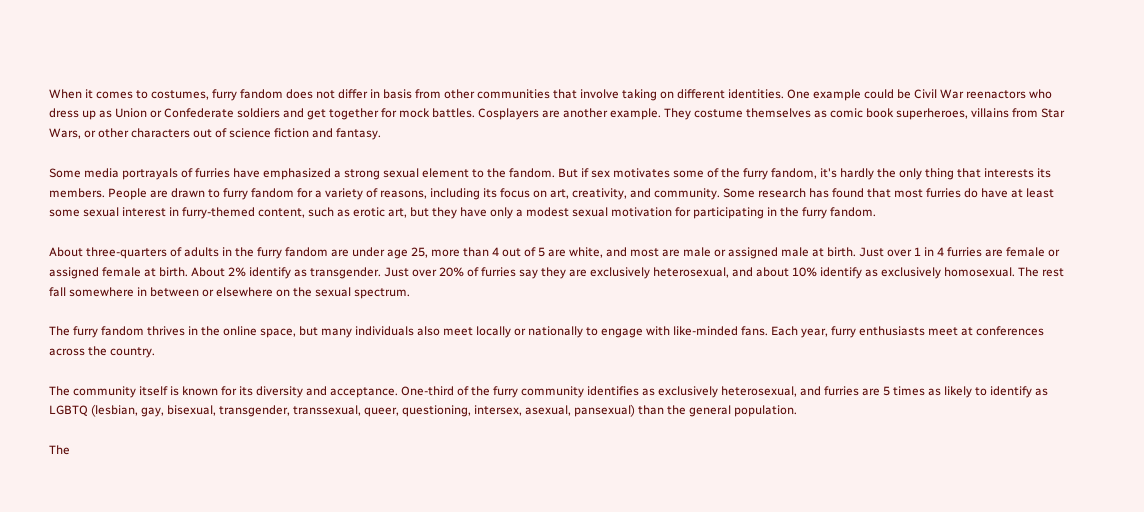When it comes to costumes, furry fandom does not differ in basis from other communities that involve taking on different identities. One example could be Civil War reenactors who dress up as Union or Confederate soldiers and get together for mock battles. Cosplayers are another example. They costume themselves as comic book superheroes, villains from Star Wars, or other characters out of science fiction and fantasy.

Some media portrayals of furries have emphasized a strong sexual element to the fandom. But if sex motivates some of the furry fandom, it's hardly the only thing that interests its members. People are drawn to furry fandom for a variety of reasons, including its focus on art, creativity, and community. Some research has found that most furries do have at least some sexual interest in furry-themed content, such as erotic art, but they have only a modest sexual motivation for participating in the furry fandom.

About three-quarters of adults in the furry fandom are under age 25, more than 4 out of 5 are white, and most are male or assigned male at birth. Just over 1 in 4 furries are female or assigned female at birth. About 2% identify as transgender. Just over 20% of furries say they are exclusively heterosexual, and about 10% identify as exclusively homosexual. The rest fall somewhere in between or elsewhere on the sexual spectrum.

The furry fandom thrives in the online space, but many individuals also meet locally or nationally to engage with like-minded fans. Each year, furry enthusiasts meet at conferences across the country.

The community itself is known for its diversity and acceptance. One-third of the furry community identifies as exclusively heterosexual, and furries are 5 times as likely to identify as LGBTQ (lesbian, gay, bisexual, transgender, transsexual, queer, questioning, intersex, asexual, pansexual) than the general population.

The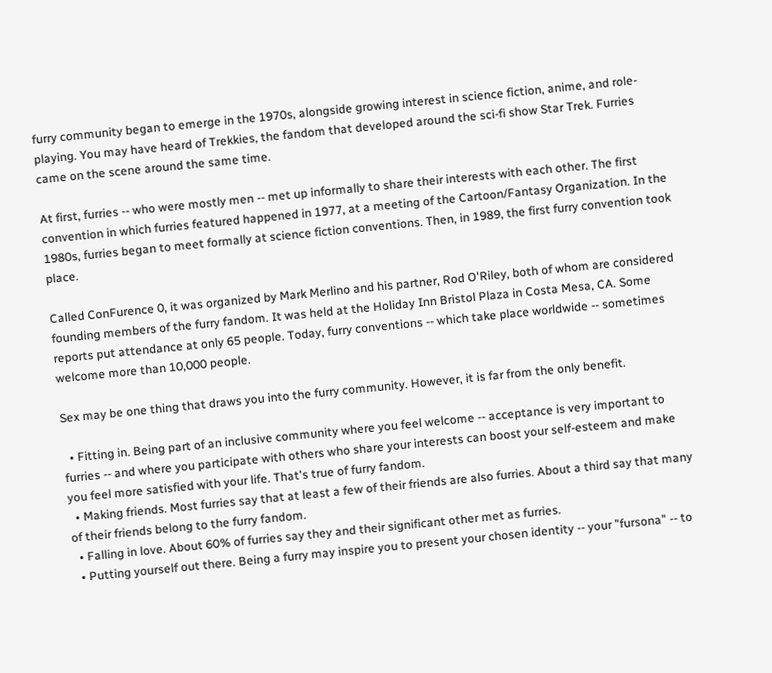furry community began to emerge in the 1970s, alongside growing interest in science fiction, anime, and role-playing. You may have heard of Trekkies, the fandom that developed around the sci-fi show Star Trek. Furries came on the scene around the same time.

At first, furries -- who were mostly men -- met up informally to share their interests with each other. The first convention in which furries featured happened in 1977, at a meeting of the Cartoon/Fantasy Organization. In the 1980s, furries began to meet formally at science fiction conventions. Then, in 1989, the first furry convention took place.

Called ConFurence 0, it was organized by Mark Merlino and his partner, Rod O'Riley, both of whom are considered founding members of the furry fandom. It was held at the Holiday Inn Bristol Plaza in Costa Mesa, CA. Some reports put attendance at only 65 people. Today, furry conventions -- which take place worldwide -- sometimes welcome more than 10,000 people.

Sex may be one thing that draws you into the furry community. However, it is far from the only benefit.

  • Fitting in. Being part of an inclusive community where you feel welcome -- acceptance is very important to furries -- and where you participate with others who share your interests can boost your self-esteem and make you feel more satisfied with your life. That's true of furry fandom.
  • Making friends. Most furries say that at least a few of their friends are also furries. About a third say that many of their friends belong to the furry fandom.
  • Falling in love. About 60% of furries say they and their significant other met as furries.
  • Putting yourself out there. Being a furry may inspire you to present your chosen identity -- your "fursona" -- to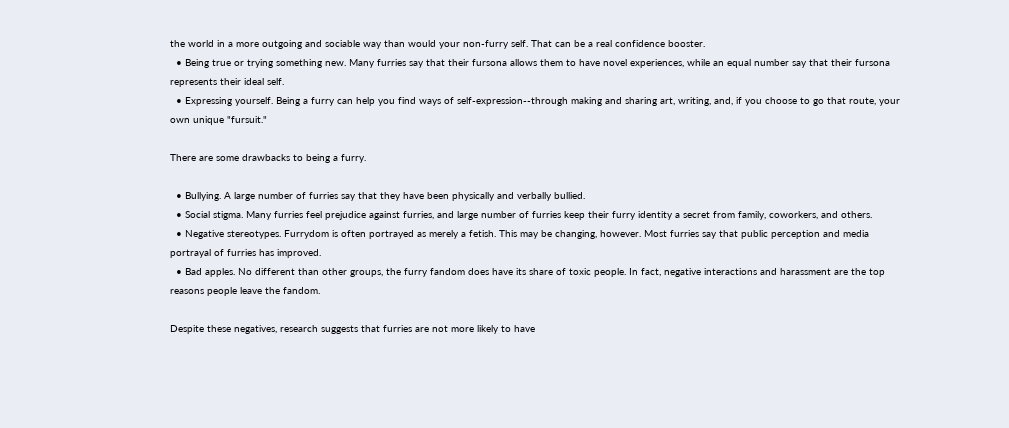the world in a more outgoing and sociable way than would your non-furry self. That can be a real confidence booster.
  • Being true or trying something new. Many furries say that their fursona allows them to have novel experiences, while an equal number say that their fursona represents their ideal self.
  • Expressing yourself. Being a furry can help you find ways of self-expression--through making and sharing art, writing, and, if you choose to go that route, your own unique "fursuit."

There are some drawbacks to being a furry.

  • Bullying. A large number of furries say that they have been physically and verbally bullied.
  • Social stigma. Many furries feel prejudice against furries, and large number of furries keep their furry identity a secret from family, coworkers, and others.
  • Negative stereotypes. Furrydom is often portrayed as merely a fetish. This may be changing, however. Most furries say that public perception and media portrayal of furries has improved.
  • Bad apples. No different than other groups, the furry fandom does have its share of toxic people. In fact, negative interactions and harassment are the top reasons people leave the fandom.

Despite these negatives, research suggests that furries are not more likely to have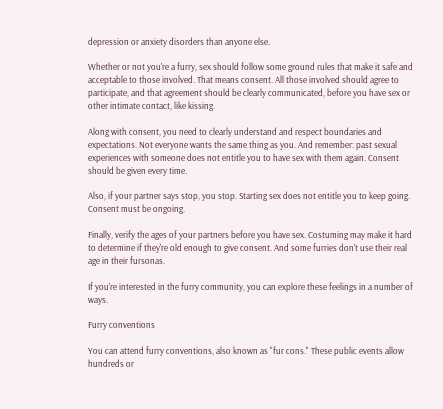depression or anxiety disorders than anyone else.

Whether or not you're a furry, sex should follow some ground rules that make it safe and acceptable to those involved. That means consent. All those involved should agree to participate, and that agreement should be clearly communicated, before you have sex or other intimate contact, like kissing.

Along with consent, you need to clearly understand and respect boundaries and expectations. Not everyone wants the same thing as you. And remember: past sexual experiences with someone does not entitle you to have sex with them again. Consent should be given every time.

Also, if your partner says stop, you stop. Starting sex does not entitle you to keep going. Consent must be ongoing.

Finally, verify the ages of your partners before you have sex. Costuming may make it hard to determine if they're old enough to give consent. And some furries don't use their real age in their fursonas.

If you're interested in the furry community, you can explore these feelings in a number of ways.

Furry conventions

You can attend furry conventions, also known as "fur cons." These public events allow hundreds or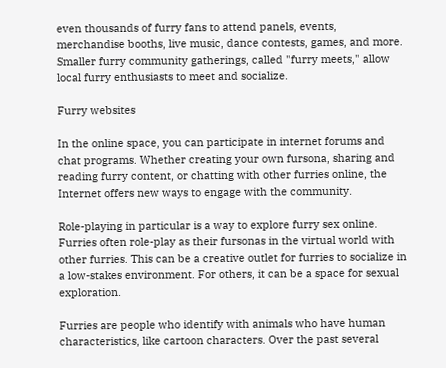even thousands of furry fans to attend panels, events, merchandise booths, live music, dance contests, games, and more. Smaller furry community gatherings, called "furry meets," allow local furry enthusiasts to meet and socialize.

Furry websites

In the online space, you can participate in internet forums and chat programs. Whether creating your own fursona, sharing and reading furry content, or chatting with other furries online, the Internet offers new ways to engage with the community.

Role-playing in particular is a way to explore furry sex online. Furries often role-play as their fursonas in the virtual world with other furries. This can be a creative outlet for furries to socialize in a low-stakes environment. For others, it can be a space for sexual exploration.

Furries are people who identify with animals who have human characteristics, like cartoon characters. Over the past several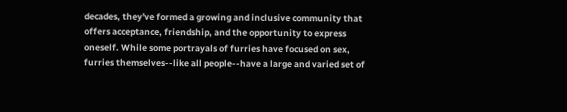decades, they've formed a growing and inclusive community that offers acceptance, friendship, and the opportunity to express oneself. While some portrayals of furries have focused on sex, furries themselves--like all people--have a large and varied set of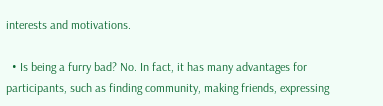interests and motivations.

  • Is being a furry bad? No. In fact, it has many advantages for participants, such as finding community, making friends, expressing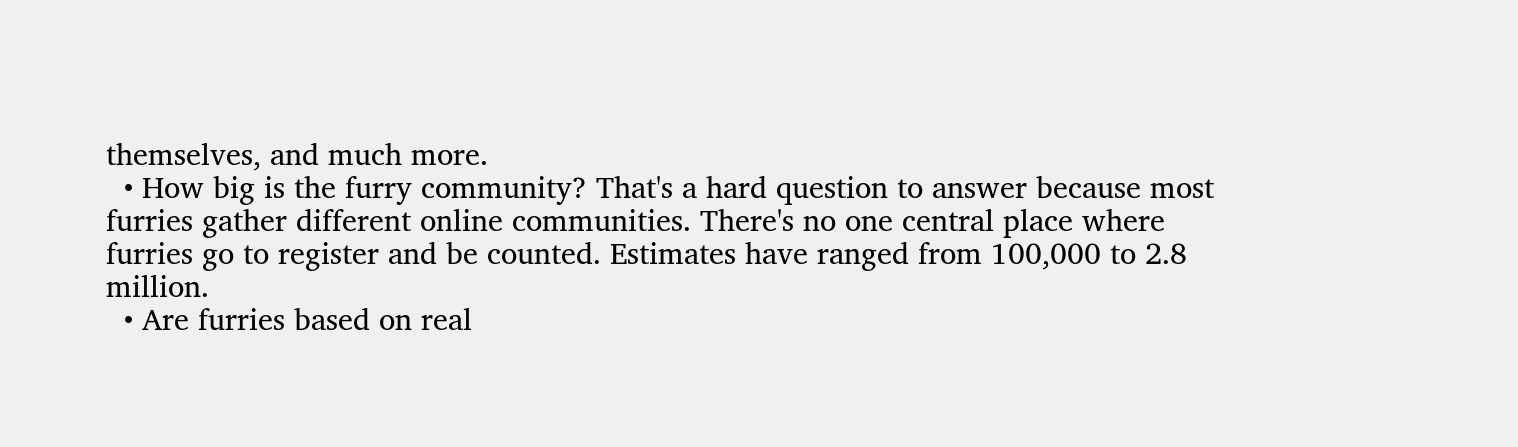themselves, and much more.
  • How big is the furry community? That's a hard question to answer because most furries gather different online communities. There's no one central place where furries go to register and be counted. Estimates have ranged from 100,000 to 2.8 million.
  • Are furries based on real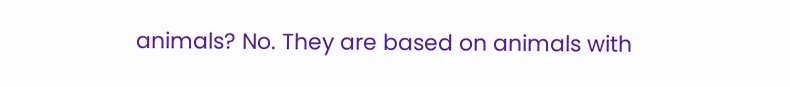animals? No. They are based on animals with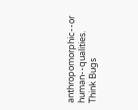anthropomorphic--or human--qualities. Think Bugs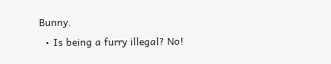Bunny.
  • Is being a furry illegal? No!